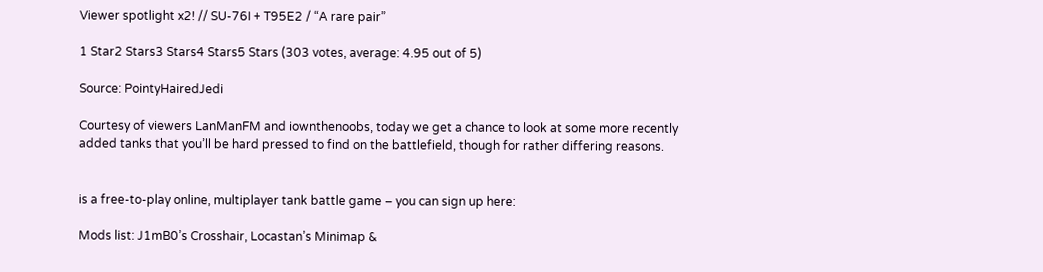Viewer spotlight x2! // SU-76I + T95E2 / “A rare pair”

1 Star2 Stars3 Stars4 Stars5 Stars (303 votes, average: 4.95 out of 5)

Source: PointyHairedJedi

Courtesy of viewers LanManFM and iownthenoobs, today we get a chance to look at some more recently added tanks that you’ll be hard pressed to find on the battlefield, though for rather differing reasons.


is a free-to-play online, multiplayer tank battle game – you can sign up here:

Mods list: J1mB0’s Crosshair, Locastan’s Minimap &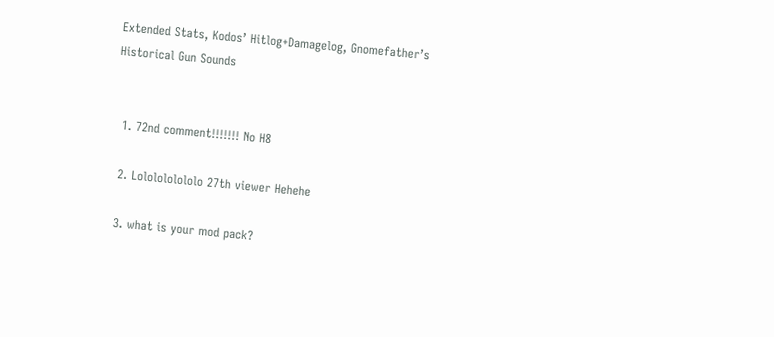Extended Stats, Kodos’ Hitlog+Damagelog, Gnomefather’s Historical Gun Sounds


  1. 72nd comment!!!!!!! No H8

  2. Lololololololo 27th viewer Hehehe

  3. what is your mod pack?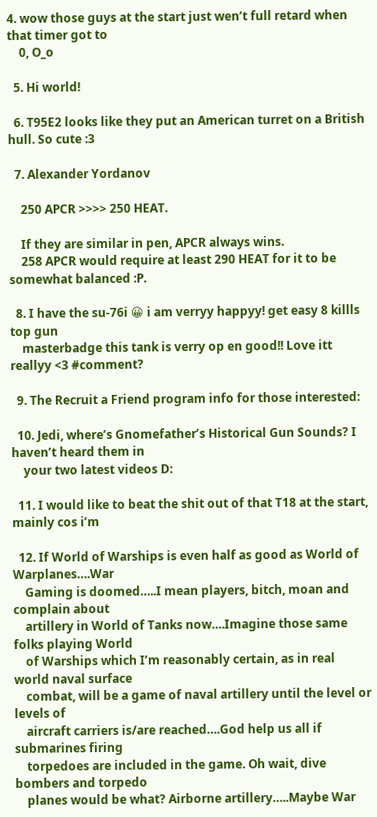4. wow those guys at the start just wen’t full retard when that timer got to
    0, O_o

  5. Hi world!

  6. T95E2 looks like they put an American turret on a British hull. So cute :3

  7. Alexander Yordanov

    250 APCR >>>> 250 HEAT.

    If they are similar in pen, APCR always wins.
    258 APCR would require at least 290 HEAT for it to be somewhat balanced :P.

  8. I have the su-76i 😀 i am verryy happyy! get easy 8 killls top gun
    masterbadge this tank is verry op en good!! Love itt reallyy <3 #comment?

  9. The Recruit a Friend program info for those interested:

  10. Jedi, where’s Gnomefather’s Historical Gun Sounds? I haven’t heard them in
    your two latest videos D:

  11. I would like to beat the shit out of that T18 at the start, mainly cos i’m

  12. If World of Warships is even half as good as World of Warplanes….War
    Gaming is doomed…..I mean players, bitch, moan and complain about
    artillery in World of Tanks now….Imagine those same folks playing World
    of Warships which I’m reasonably certain, as in real world naval surface
    combat, will be a game of naval artillery until the level or levels of
    aircraft carriers is/are reached….God help us all if submarines firing
    torpedoes are included in the game. Oh wait, dive bombers and torpedo
    planes would be what? Airborne artillery…..Maybe War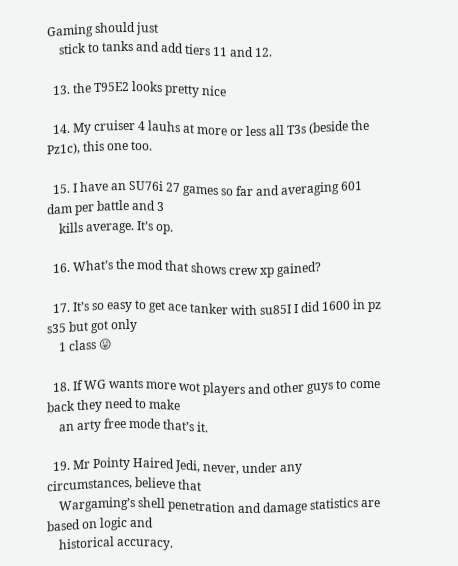Gaming should just
    stick to tanks and add tiers 11 and 12.

  13. the T95E2 looks pretty nice

  14. My cruiser 4 lauhs at more or less all T3s (beside the Pz1c), this one too.

  15. I have an SU76i 27 games so far and averaging 601 dam per battle and 3
    kills average. It’s op.

  16. What’s the mod that shows crew xp gained?

  17. It’s so easy to get ace tanker with su85I I did 1600 in pz s35 but got only
    1 class 😛

  18. If WG wants more wot players and other guys to come back they need to make
    an arty free mode that’s it.

  19. Mr Pointy Haired Jedi, never, under any circumstances, believe that
    Wargaming’s shell penetration and damage statistics are based on logic and
    historical accuracy.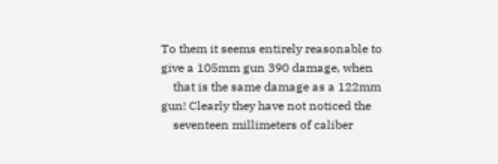To them it seems entirely reasonable to give a 105mm gun 390 damage, when
    that is the same damage as a 122mm gun! Clearly they have not noticed the
    seventeen millimeters of caliber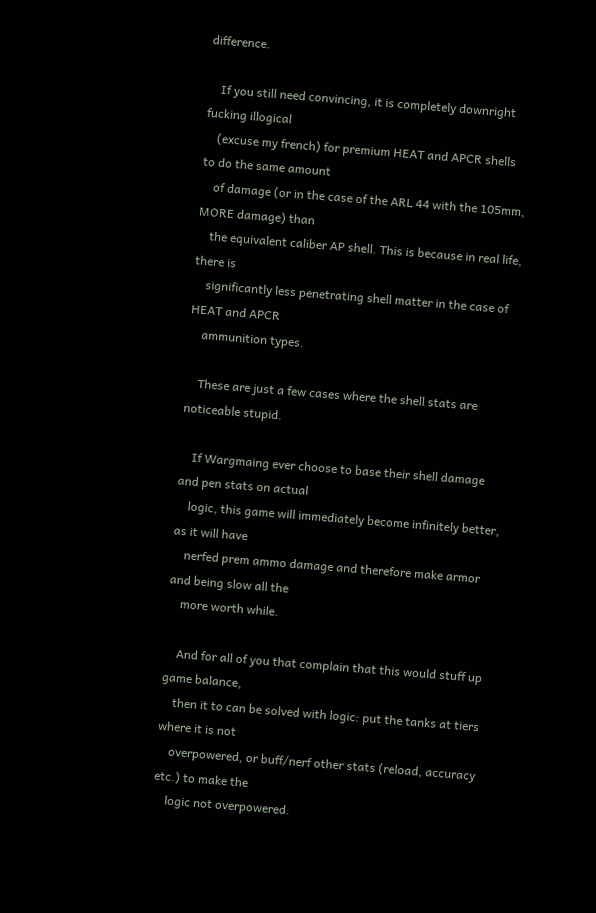difference.

    If you still need convincing, it is completely downright fucking illogical
    (excuse my french) for premium HEAT and APCR shells to do the same amount
    of damage (or in the case of the ARL 44 with the 105mm, MORE damage) than
    the equivalent caliber AP shell. This is because in real life, there is
    significantly less penetrating shell matter in the case of HEAT and APCR
    ammunition types.

    These are just a few cases where the shell stats are noticeable stupid.

    If Wargmaing ever choose to base their shell damage and pen stats on actual
    logic, this game will immediately become infinitely better, as it will have
    nerfed prem ammo damage and therefore make armor and being slow all the
    more worth while.

    And for all of you that complain that this would stuff up game balance,
    then it to can be solved with logic: put the tanks at tiers where it is not
    overpowered, or buff/nerf other stats (reload, accuracy etc.) to make the
    logic not overpowered.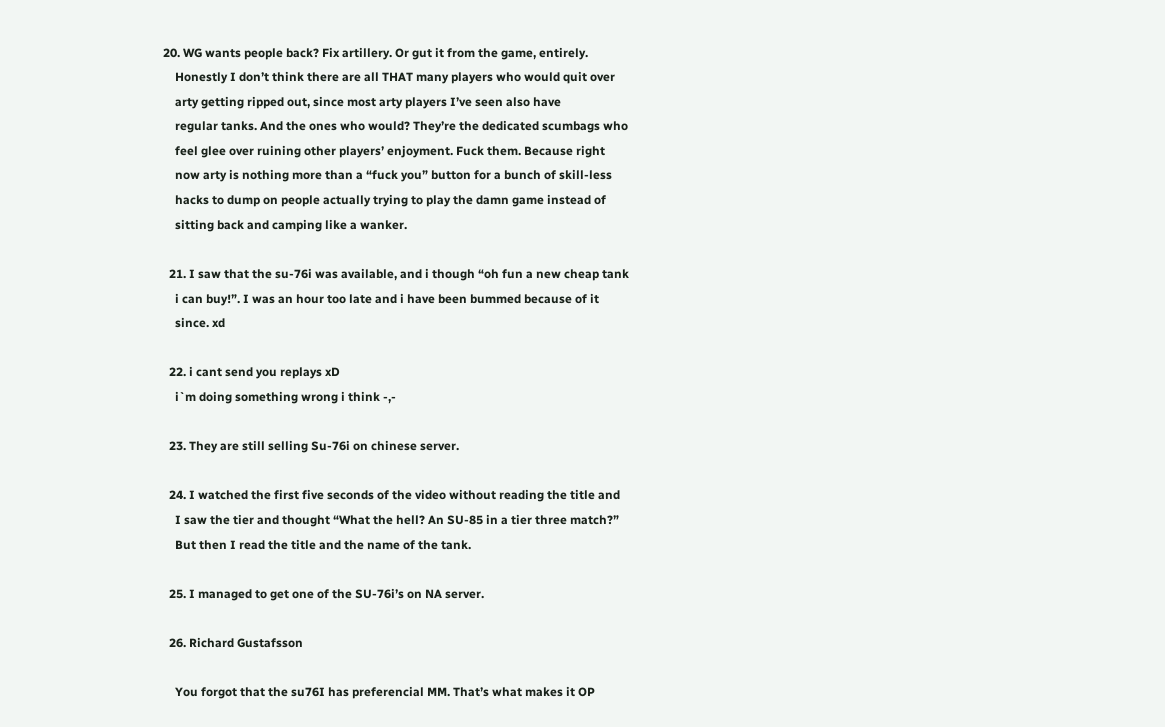20. WG wants people back? Fix artillery. Or gut it from the game, entirely.
    Honestly I don’t think there are all THAT many players who would quit over
    arty getting ripped out, since most arty players I’ve seen also have
    regular tanks. And the ones who would? They’re the dedicated scumbags who
    feel glee over ruining other players’ enjoyment. Fuck them. Because right
    now arty is nothing more than a “fuck you” button for a bunch of skill-less
    hacks to dump on people actually trying to play the damn game instead of
    sitting back and camping like a wanker.

  21. I saw that the su-76i was available, and i though “oh fun a new cheap tank
    i can buy!”. I was an hour too late and i have been bummed because of it
    since. xd

  22. i cant send you replays xD
    i`m doing something wrong i think -,-

  23. They are still selling Su-76i on chinese server.

  24. I watched the first five seconds of the video without reading the title and
    I saw the tier and thought “What the hell? An SU-85 in a tier three match?”
    But then I read the title and the name of the tank.

  25. I managed to get one of the SU-76i’s on NA server.

  26. Richard Gustafsson

    You forgot that the su76I has preferencial MM. That’s what makes it OP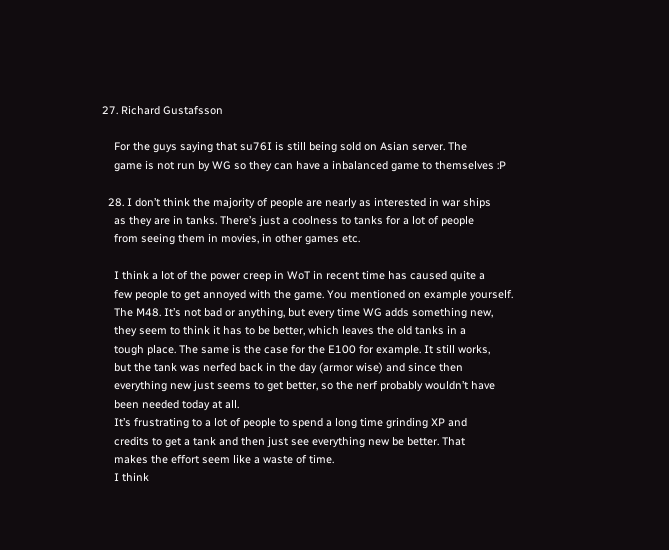27. Richard Gustafsson

    For the guys saying that su76I is still being sold on Asian server. The
    game is not run by WG so they can have a inbalanced game to themselves :P

  28. I don’t think the majority of people are nearly as interested in war ships
    as they are in tanks. There’s just a coolness to tanks for a lot of people
    from seeing them in movies, in other games etc.

    I think a lot of the power creep in WoT in recent time has caused quite a
    few people to get annoyed with the game. You mentioned on example yourself.
    The M48. It’s not bad or anything, but every time WG adds something new,
    they seem to think it has to be better, which leaves the old tanks in a
    tough place. The same is the case for the E100 for example. It still works,
    but the tank was nerfed back in the day (armor wise) and since then
    everything new just seems to get better, so the nerf probably wouldn’t have
    been needed today at all.
    It’s frustrating to a lot of people to spend a long time grinding XP and
    credits to get a tank and then just see everything new be better. That
    makes the effort seem like a waste of time.
    I think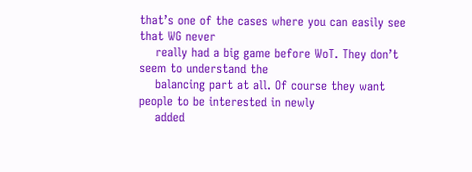that’s one of the cases where you can easily see that WG never
    really had a big game before WoT. They don’t seem to understand the
    balancing part at all. Of course they want people to be interested in newly
    added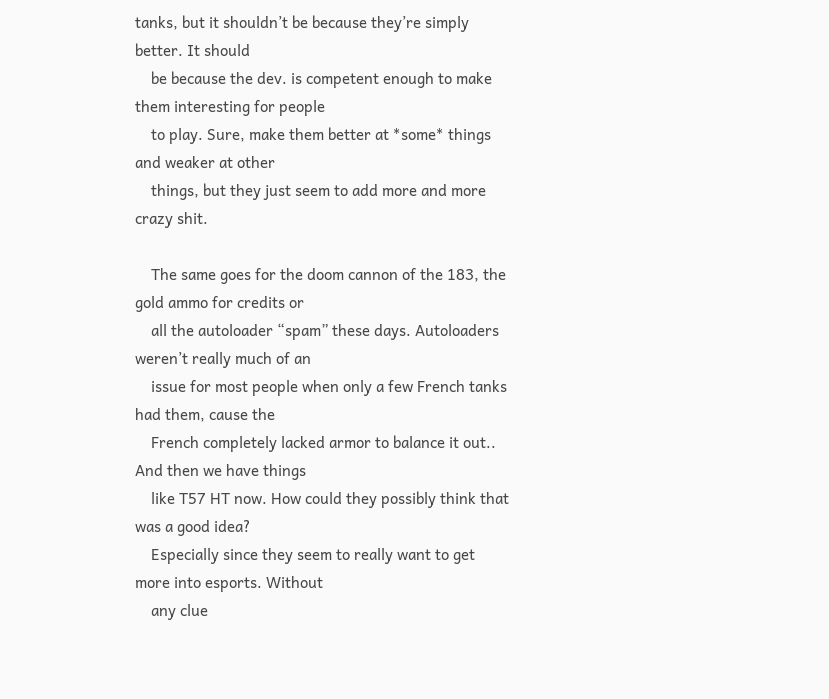tanks, but it shouldn’t be because they’re simply better. It should
    be because the dev. is competent enough to make them interesting for people
    to play. Sure, make them better at *some* things and weaker at other
    things, but they just seem to add more and more crazy shit.

    The same goes for the doom cannon of the 183, the gold ammo for credits or
    all the autoloader “spam” these days. Autoloaders weren’t really much of an
    issue for most people when only a few French tanks had them, cause the
    French completely lacked armor to balance it out.. And then we have things
    like T57 HT now. How could they possibly think that was a good idea?
    Especially since they seem to really want to get more into esports. Without
    any clue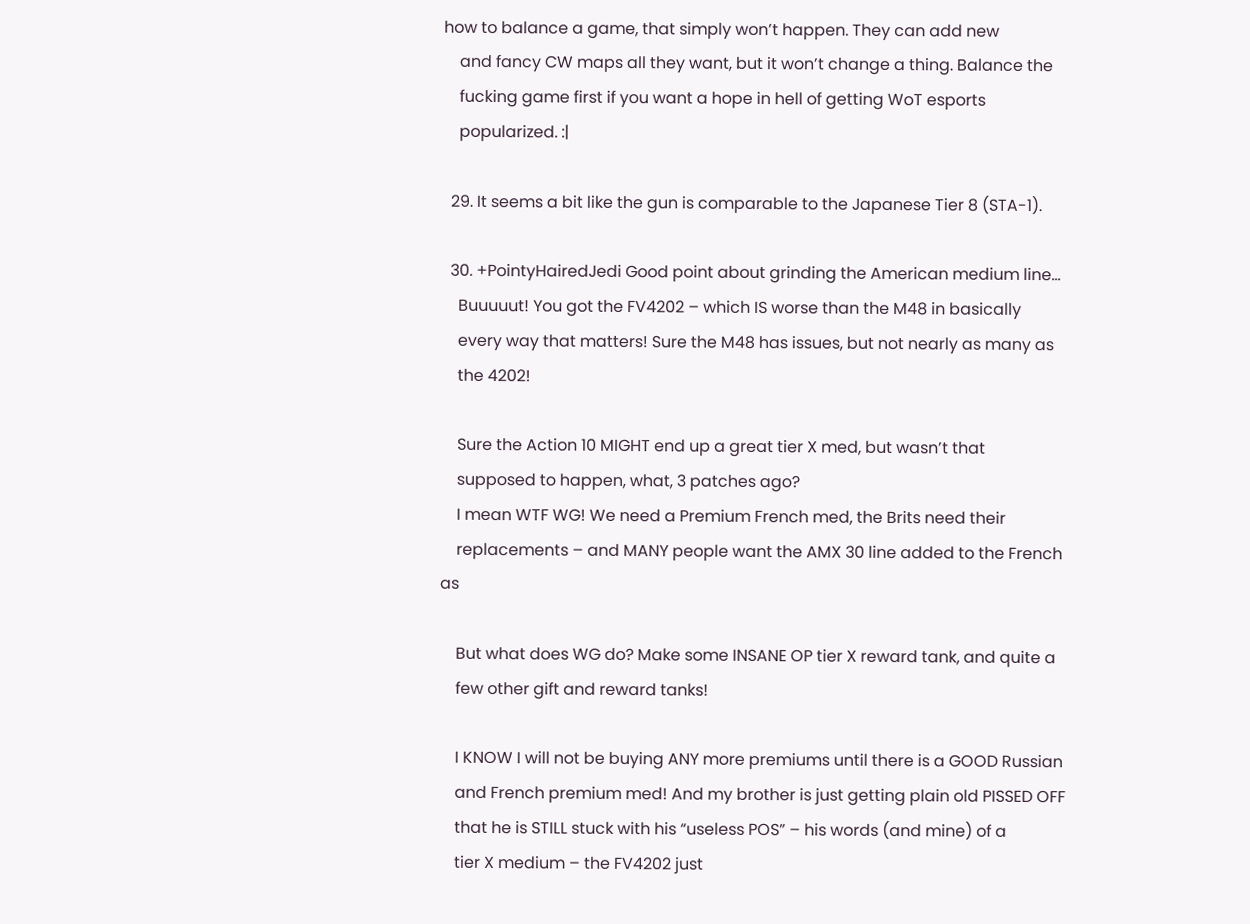how to balance a game, that simply won’t happen. They can add new
    and fancy CW maps all they want, but it won’t change a thing. Balance the
    fucking game first if you want a hope in hell of getting WoT esports
    popularized. :|

  29. It seems a bit like the gun is comparable to the Japanese Tier 8 (STA-1).

  30. +PointyHairedJedi Good point about grinding the American medium line…
    Buuuuut! You got the FV4202 – which IS worse than the M48 in basically
    every way that matters! Sure the M48 has issues, but not nearly as many as
    the 4202!

    Sure the Action 10 MIGHT end up a great tier X med, but wasn’t that
    supposed to happen, what, 3 patches ago?
    I mean WTF WG! We need a Premium French med, the Brits need their
    replacements – and MANY people want the AMX 30 line added to the French as

    But what does WG do? Make some INSANE OP tier X reward tank, and quite a
    few other gift and reward tanks!

    I KNOW I will not be buying ANY more premiums until there is a GOOD Russian
    and French premium med! And my brother is just getting plain old PISSED OFF
    that he is STILL stuck with his “useless POS” – his words (and mine) of a
    tier X medium – the FV4202 just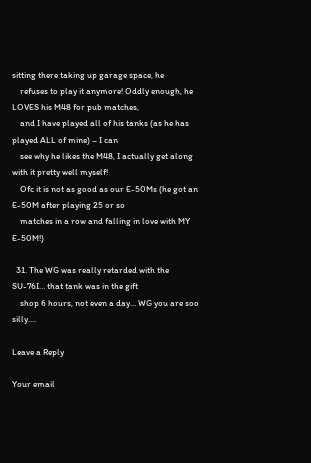sitting there taking up garage space, he
    refuses to play it anymore! Oddly enough, he LOVES his M48 for pub matches,
    and I have played all of his tanks (as he has played ALL of mine) – I can
    see why he likes the M48, I actually get along with it pretty well myself!
    Ofc it is not as good as our E-50Ms (he got an E-50M after playing 25 or so
    matches in a row and falling in love with MY E-50M!)

  31. The WG was really retarded with the SU-76I… that tank was in the gift
    shop 6 hours, not even a day… WG you are soo silly….

Leave a Reply

Your email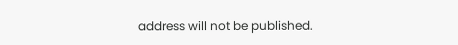address will not be published.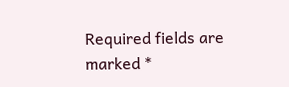Required fields are marked *